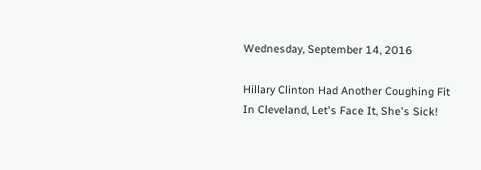Wednesday, September 14, 2016

Hillary Clinton Had Another Coughing Fit In Cleveland, Let's Face It, She's Sick!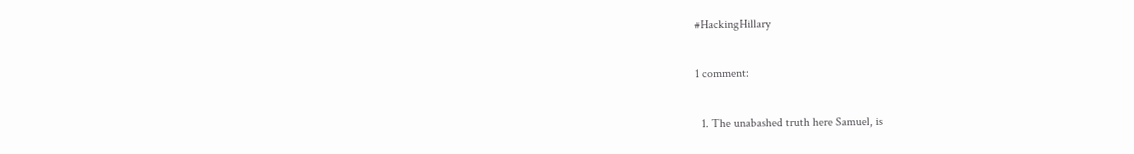#HackingHillary

1 comment:

  1. The unabashed truth here Samuel, is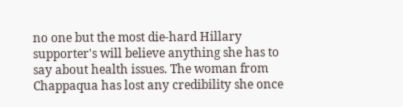no one but the most die-hard Hillary supporter's will believe anything she has to say about health issues. The woman from Chappaqua has lost any credibility she once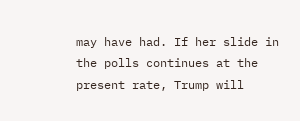may have had. If her slide in the polls continues at the present rate, Trump will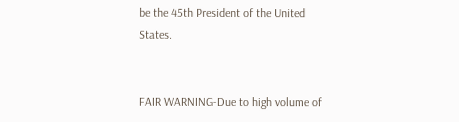be the 45th President of the United States.


FAIR WARNING-Due to high volume of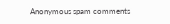Anonymous spam comments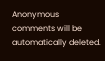Anonymous comments will be automatically deleted.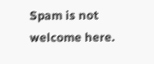Spam is not welcome here.